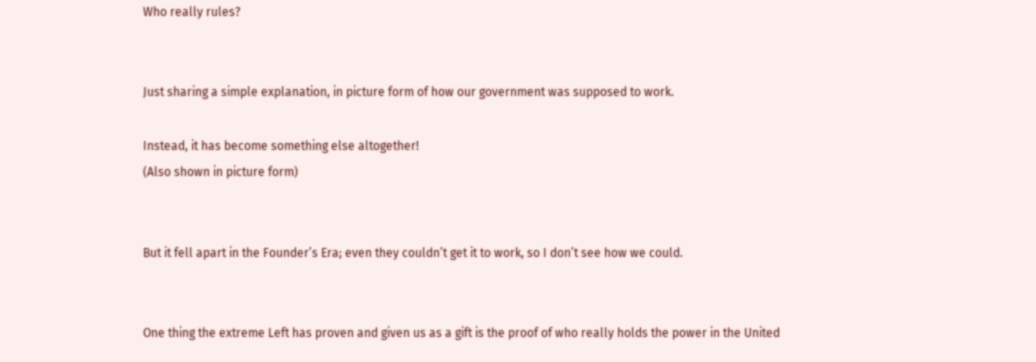Who really rules?


Just sharing a simple explanation, in picture form of how our government was supposed to work.

Instead, it has become something else altogether!
(Also shown in picture form)


But it fell apart in the Founder’s Era; even they couldn’t get it to work, so I don’t see how we could.


One thing the extreme Left has proven and given us as a gift is the proof of who really holds the power in the United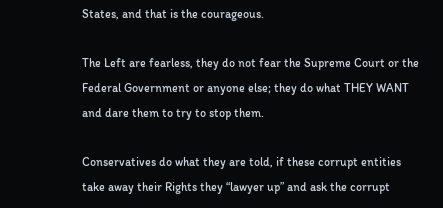States, and that is the courageous.

The Left are fearless, they do not fear the Supreme Court or the Federal Government or anyone else; they do what THEY WANT and dare them to try to stop them.

Conservatives do what they are told, if these corrupt entities take away their Rights they “lawyer up” and ask the corrupt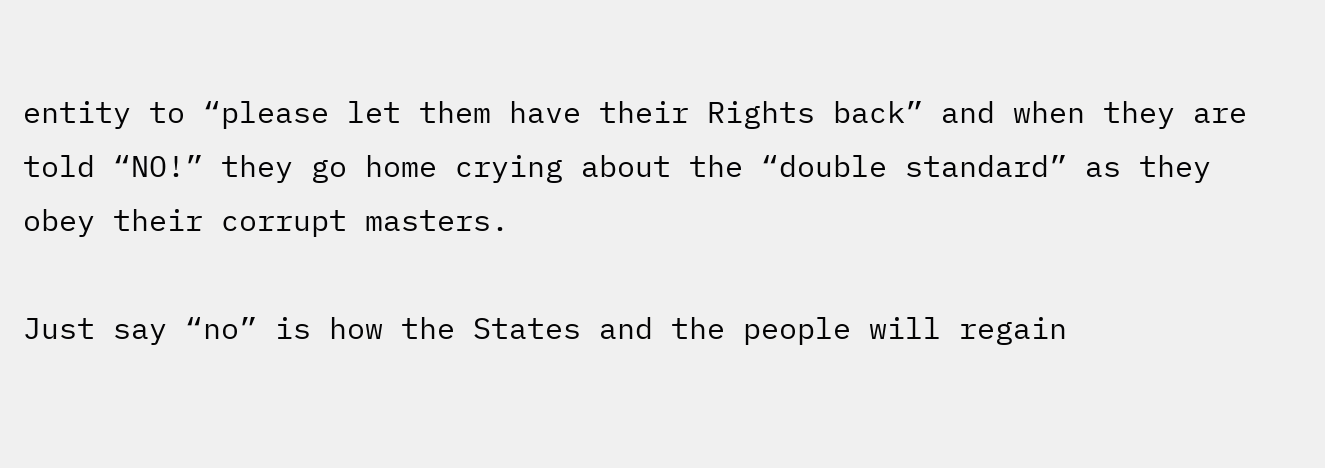entity to “please let them have their Rights back” and when they are told “NO!” they go home crying about the “double standard” as they obey their corrupt masters.

Just say “no” is how the States and the people will regain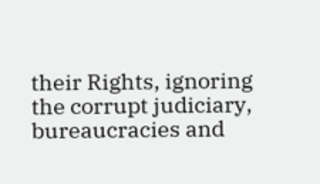their Rights, ignoring the corrupt judiciary, bureaucracies and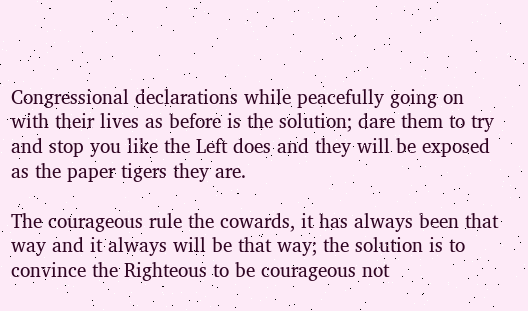Congressional declarations while peacefully going on with their lives as before is the solution; dare them to try and stop you like the Left does and they will be exposed as the paper tigers they are.

The courageous rule the cowards, it has always been that way and it always will be that way; the solution is to convince the Righteous to be courageous not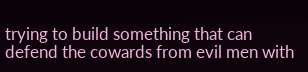trying to build something that can defend the cowards from evil men with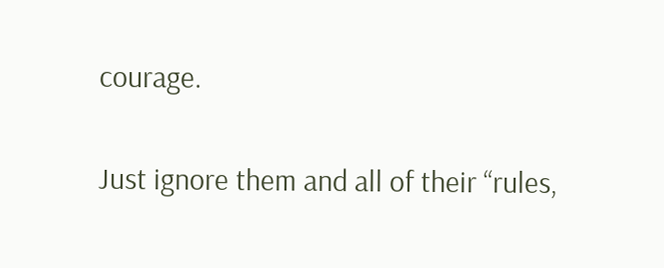courage.

Just ignore them and all of their “rules,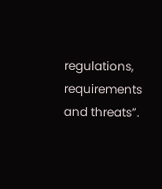regulations, requirements and threats”.